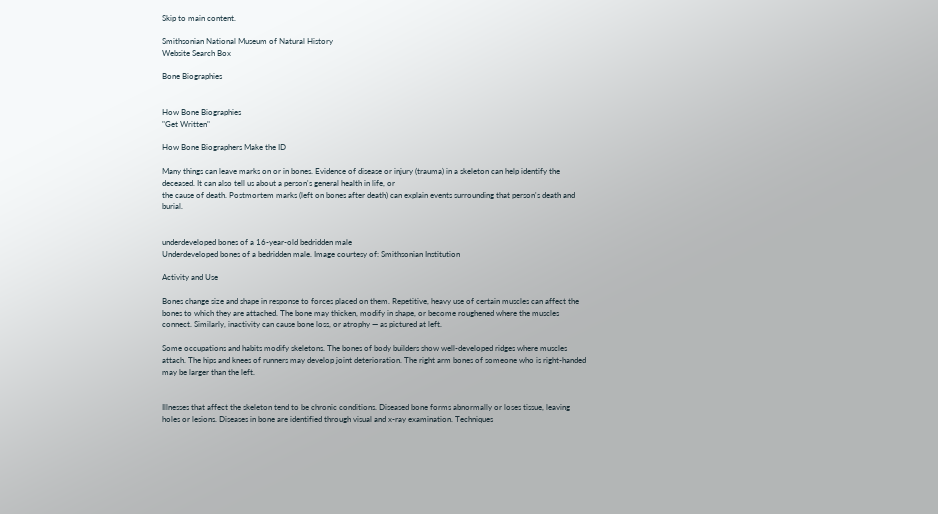Skip to main content.

Smithsonian National Museum of Natural History
Website Search Box

Bone Biographies


How Bone Biographies
"Get Written"

How Bone Biographers Make the ID

Many things can leave marks on or in bones. Evidence of disease or injury (trauma) in a skeleton can help identify the deceased. It can also tell us about a person's general health in life, or
the cause of death. Postmortem marks (left on bones after death) can explain events surrounding that person's death and burial.


underdeveloped bones of a 16-year-old bedridden male
Underdeveloped bones of a bedridden male. Image courtesy of: Smithsonian Institution

Activity and Use

Bones change size and shape in response to forces placed on them. Repetitive, heavy use of certain muscles can affect the bones to which they are attached. The bone may thicken, modify in shape, or become roughened where the muscles connect. Similarly, inactivity can cause bone loss, or atrophy — as pictured at left.

Some occupations and habits modify skeletons. The bones of body builders show well-developed ridges where muscles attach. The hips and knees of runners may develop joint deterioration. The right arm bones of someone who is right-handed may be larger than the left.


Illnesses that affect the skeleton tend to be chronic conditions. Diseased bone forms abnormally or loses tissue, leaving holes or lesions. Diseases in bone are identified through visual and x-ray examination. Techniques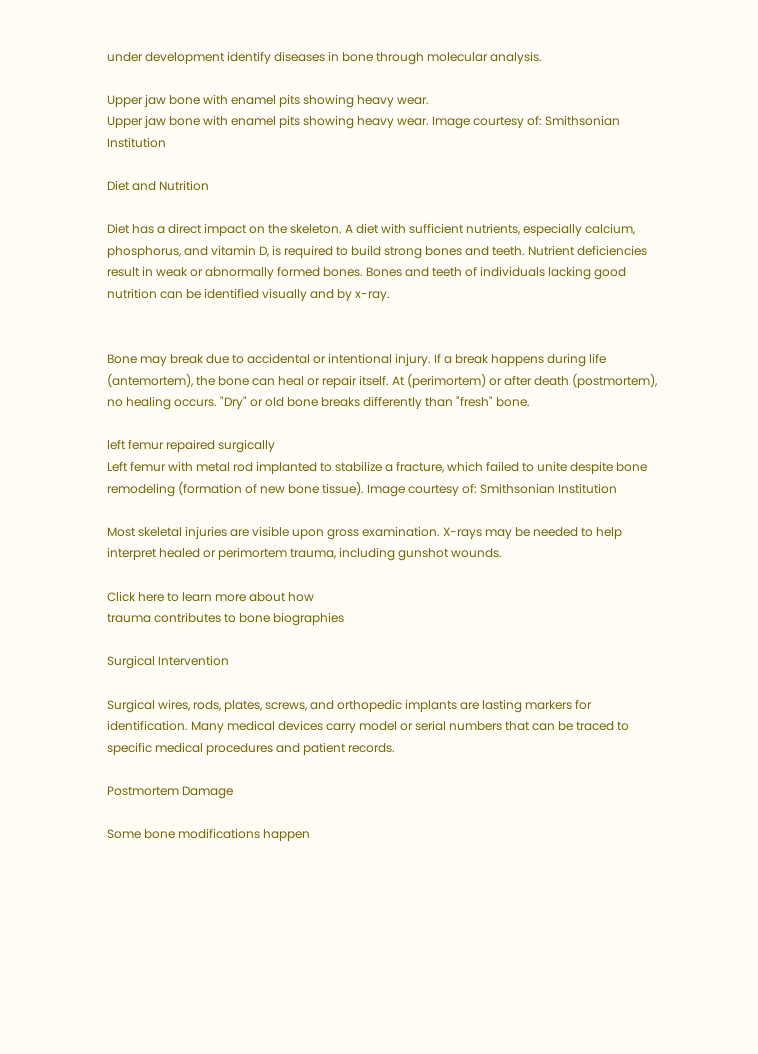under development identify diseases in bone through molecular analysis.

Upper jaw bone with enamel pits showing heavy wear.
Upper jaw bone with enamel pits showing heavy wear. Image courtesy of: Smithsonian Institution

Diet and Nutrition

Diet has a direct impact on the skeleton. A diet with sufficient nutrients, especially calcium, phosphorus, and vitamin D, is required to build strong bones and teeth. Nutrient deficiencies result in weak or abnormally formed bones. Bones and teeth of individuals lacking good nutrition can be identified visually and by x-ray.


Bone may break due to accidental or intentional injury. If a break happens during life (antemortem), the bone can heal or repair itself. At (perimortem) or after death (postmortem), no healing occurs. "Dry" or old bone breaks differently than "fresh" bone.

left femur repaired surgically
Left femur with metal rod implanted to stabilize a fracture, which failed to unite despite bone remodeling (formation of new bone tissue). Image courtesy of: Smithsonian Institution

Most skeletal injuries are visible upon gross examination. X-rays may be needed to help interpret healed or perimortem trauma, including gunshot wounds.

Click here to learn more about how
trauma contributes to bone biographies

Surgical Intervention

Surgical wires, rods, plates, screws, and orthopedic implants are lasting markers for identification. Many medical devices carry model or serial numbers that can be traced to specific medical procedures and patient records.

Postmortem Damage

Some bone modifications happen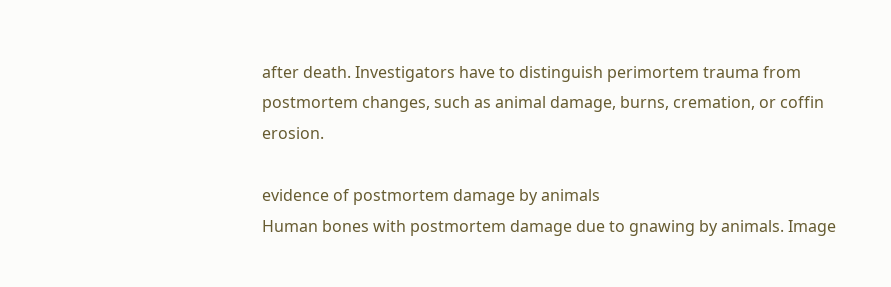after death. Investigators have to distinguish perimortem trauma from postmortem changes, such as animal damage, burns, cremation, or coffin erosion.

evidence of postmortem damage by animals
Human bones with postmortem damage due to gnawing by animals. Image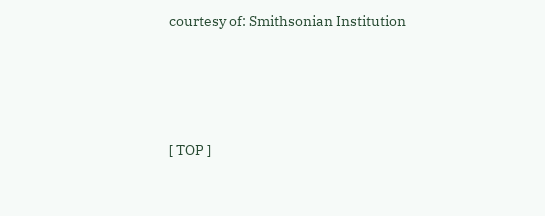courtesy of: Smithsonian Institution




[ TOP ]